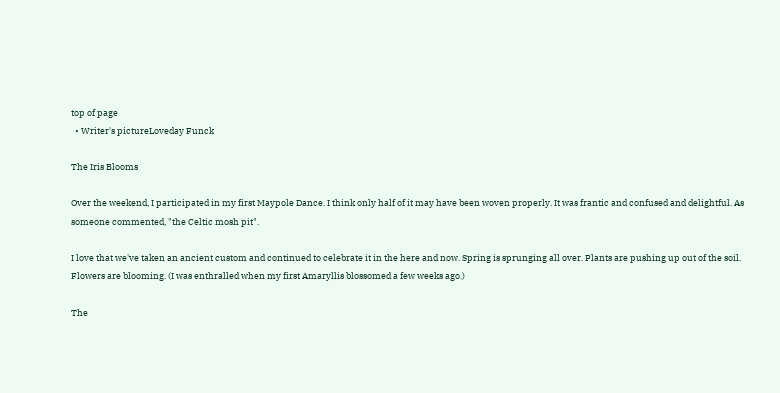top of page
  • Writer's pictureLoveday Funck

The Iris Blooms

Over the weekend, I participated in my first Maypole Dance. I think only half of it may have been woven properly. It was frantic and confused and delightful. As someone commented, "the Celtic mosh pit".

I love that we've taken an ancient custom and continued to celebrate it in the here and now. Spring is sprunging all over. Plants are pushing up out of the soil. Flowers are blooming. (I was enthralled when my first Amaryllis blossomed a few weeks ago.)

The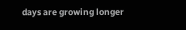days are growing longer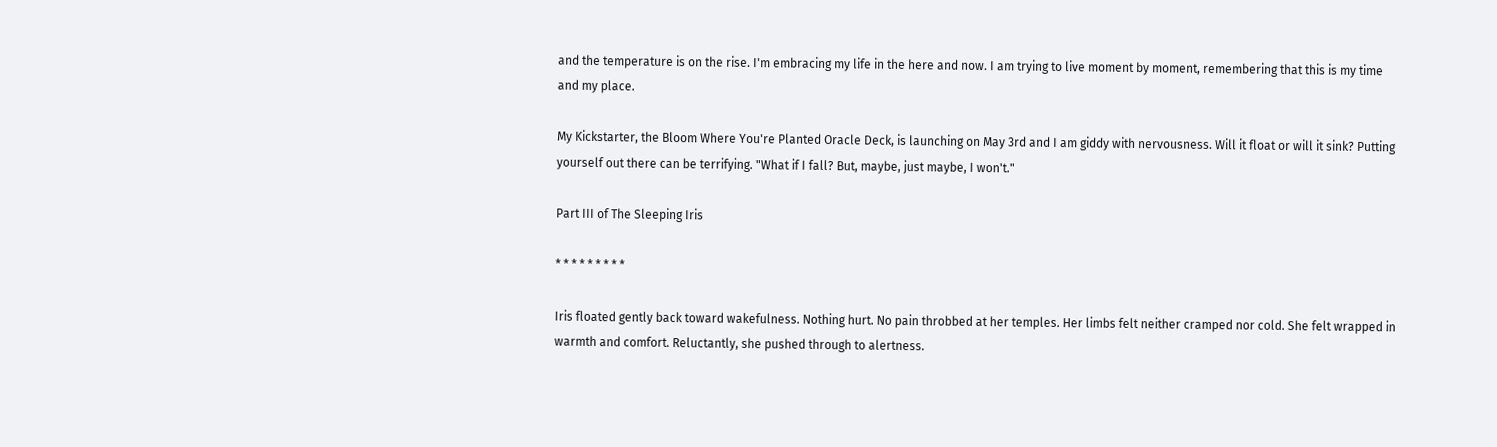and the temperature is on the rise. I'm embracing my life in the here and now. I am trying to live moment by moment, remembering that this is my time and my place.

My Kickstarter, the Bloom Where You're Planted Oracle Deck, is launching on May 3rd and I am giddy with nervousness. Will it float or will it sink? Putting yourself out there can be terrifying. "What if I fall? But, maybe, just maybe, I won't."

Part III of The Sleeping Iris

* * * * * * * * *

Iris floated gently back toward wakefulness. Nothing hurt. No pain throbbed at her temples. Her limbs felt neither cramped nor cold. She felt wrapped in warmth and comfort. Reluctantly, she pushed through to alertness.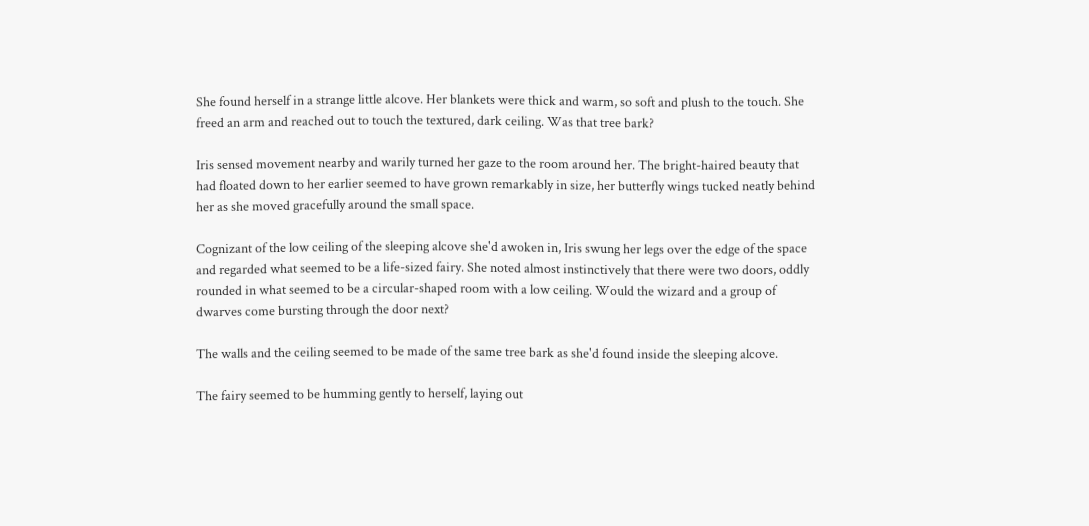She found herself in a strange little alcove. Her blankets were thick and warm, so soft and plush to the touch. She freed an arm and reached out to touch the textured, dark ceiling. Was that tree bark?

Iris sensed movement nearby and warily turned her gaze to the room around her. The bright-haired beauty that had floated down to her earlier seemed to have grown remarkably in size, her butterfly wings tucked neatly behind her as she moved gracefully around the small space.

Cognizant of the low ceiling of the sleeping alcove she'd awoken in, Iris swung her legs over the edge of the space and regarded what seemed to be a life-sized fairy. She noted almost instinctively that there were two doors, oddly rounded in what seemed to be a circular-shaped room with a low ceiling. Would the wizard and a group of dwarves come bursting through the door next?

The walls and the ceiling seemed to be made of the same tree bark as she'd found inside the sleeping alcove.

The fairy seemed to be humming gently to herself, laying out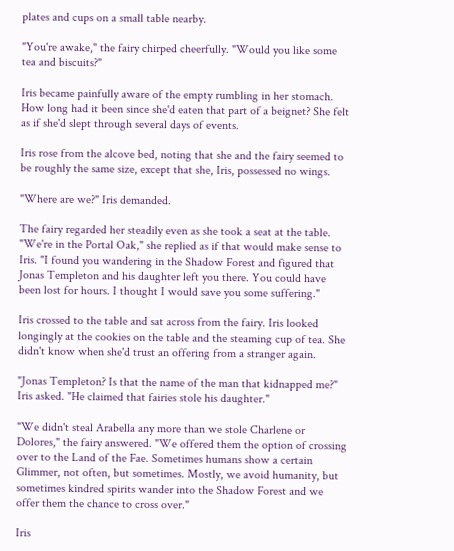plates and cups on a small table nearby.

"You're awake," the fairy chirped cheerfully. "Would you like some tea and biscuits?"

Iris became painfully aware of the empty rumbling in her stomach. How long had it been since she'd eaten that part of a beignet? She felt as if she'd slept through several days of events.

Iris rose from the alcove bed, noting that she and the fairy seemed to be roughly the same size, except that she, Iris, possessed no wings.

"Where are we?" Iris demanded.

The fairy regarded her steadily even as she took a seat at the table. "We're in the Portal Oak," she replied as if that would make sense to Iris. "I found you wandering in the Shadow Forest and figured that Jonas Templeton and his daughter left you there. You could have been lost for hours. I thought I would save you some suffering."

Iris crossed to the table and sat across from the fairy. Iris looked longingly at the cookies on the table and the steaming cup of tea. She didn't know when she'd trust an offering from a stranger again.

"Jonas Templeton? Is that the name of the man that kidnapped me?" Iris asked. "He claimed that fairies stole his daughter."

"We didn't steal Arabella any more than we stole Charlene or Dolores," the fairy answered. "We offered them the option of crossing over to the Land of the Fae. Sometimes humans show a certain Glimmer, not often, but sometimes. Mostly, we avoid humanity, but sometimes kindred spirits wander into the Shadow Forest and we offer them the chance to cross over."

Iris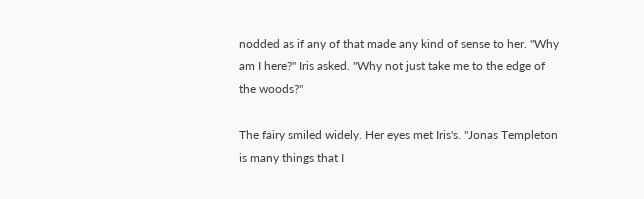nodded as if any of that made any kind of sense to her. "Why am I here?" Iris asked. "Why not just take me to the edge of the woods?"

The fairy smiled widely. Her eyes met Iris's. "Jonas Templeton is many things that I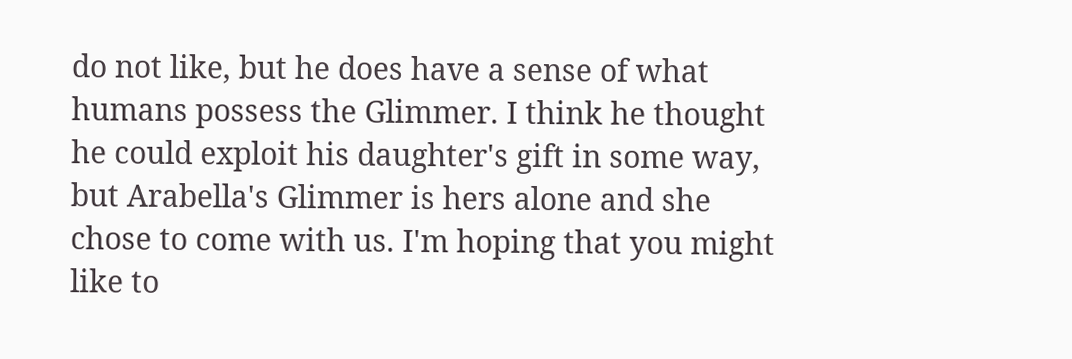do not like, but he does have a sense of what humans possess the Glimmer. I think he thought he could exploit his daughter's gift in some way, but Arabella's Glimmer is hers alone and she chose to come with us. I'm hoping that you might like to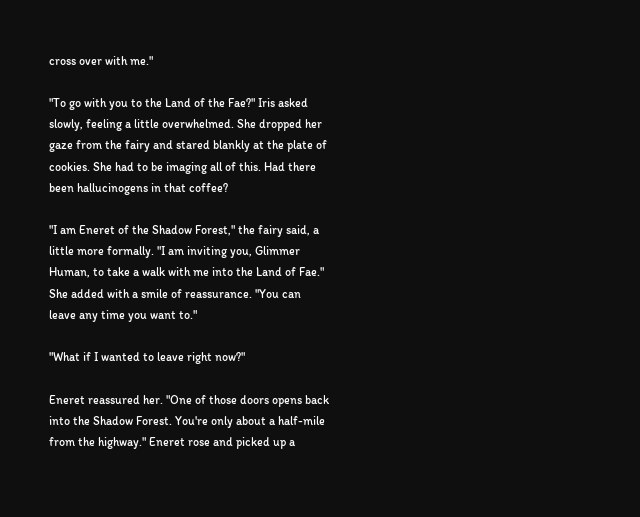cross over with me."

"To go with you to the Land of the Fae?" Iris asked slowly, feeling a little overwhelmed. She dropped her gaze from the fairy and stared blankly at the plate of cookies. She had to be imaging all of this. Had there been hallucinogens in that coffee?

"I am Eneret of the Shadow Forest," the fairy said, a little more formally. "I am inviting you, Glimmer Human, to take a walk with me into the Land of Fae." She added with a smile of reassurance. "You can leave any time you want to."

"What if I wanted to leave right now?"

Eneret reassured her. "One of those doors opens back into the Shadow Forest. You're only about a half-mile from the highway." Eneret rose and picked up a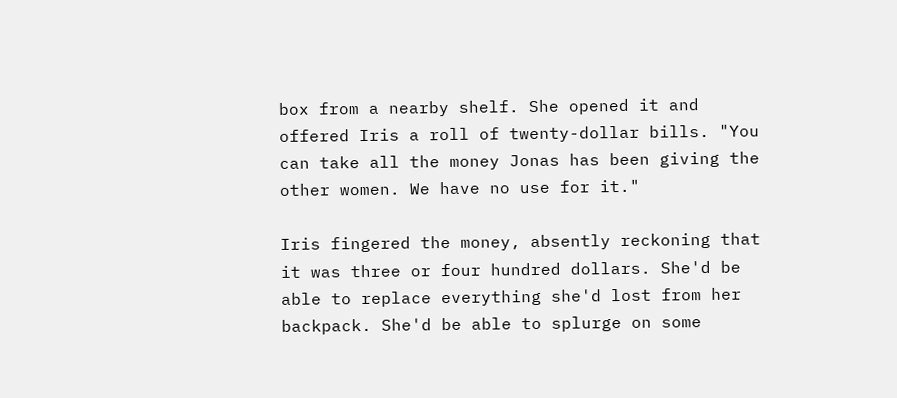box from a nearby shelf. She opened it and offered Iris a roll of twenty-dollar bills. "You can take all the money Jonas has been giving the other women. We have no use for it."

Iris fingered the money, absently reckoning that it was three or four hundred dollars. She'd be able to replace everything she'd lost from her backpack. She'd be able to splurge on some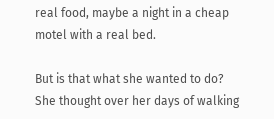real food, maybe a night in a cheap motel with a real bed.

But is that what she wanted to do? She thought over her days of walking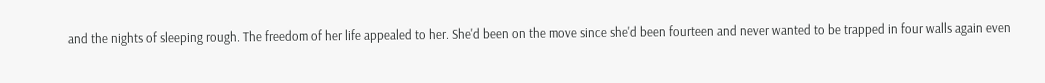and the nights of sleeping rough. The freedom of her life appealed to her. She'd been on the move since she'd been fourteen and never wanted to be trapped in four walls again even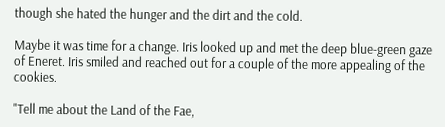though she hated the hunger and the dirt and the cold.

Maybe it was time for a change. Iris looked up and met the deep blue-green gaze of Eneret. Iris smiled and reached out for a couple of the more appealing of the cookies.

"Tell me about the Land of the Fae,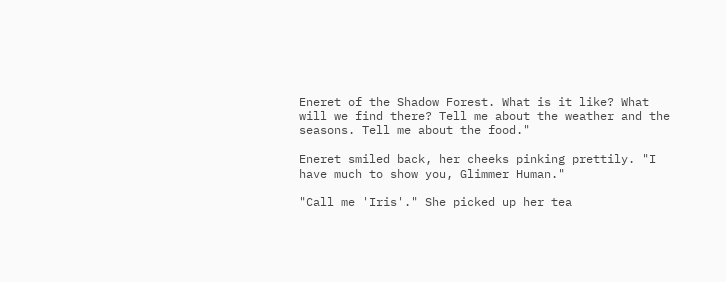Eneret of the Shadow Forest. What is it like? What will we find there? Tell me about the weather and the seasons. Tell me about the food."

Eneret smiled back, her cheeks pinking prettily. "I have much to show you, Glimmer Human."

"Call me 'Iris'." She picked up her tea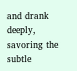and drank deeply, savoring the subtle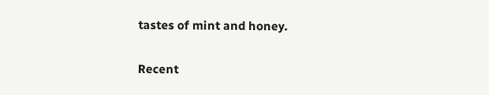tastes of mint and honey.

Recent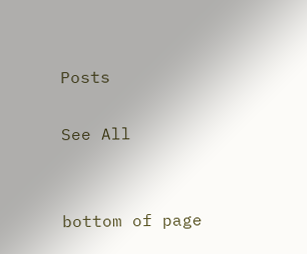Posts

See All


bottom of page